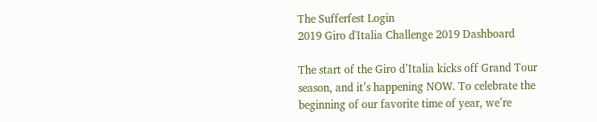The Sufferfest Login
2019 Giro d'Italia Challenge 2019 Dashboard

The start of the Giro d’Italia kicks off Grand Tour season, and it’s happening NOW. To celebrate the beginning of our favorite time of year, we’re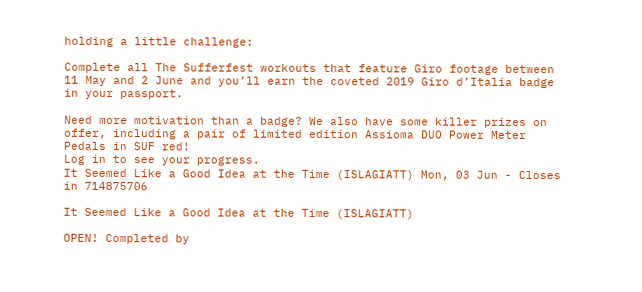holding a little challenge:

Complete all The Sufferfest workouts that feature Giro footage between 11 May and 2 June and you’ll earn the coveted 2019 Giro d’Italia badge in your passport.

Need more motivation than a badge? We also have some killer prizes on offer, including a pair of limited edition Assioma DUO Power Meter Pedals in SUF red!
Log in to see your progress.
It Seemed Like a Good Idea at the Time (ISLAGIATT) Mon, 03 Jun - Closes in 714875706

It Seemed Like a Good Idea at the Time (ISLAGIATT)

OPEN! Completed by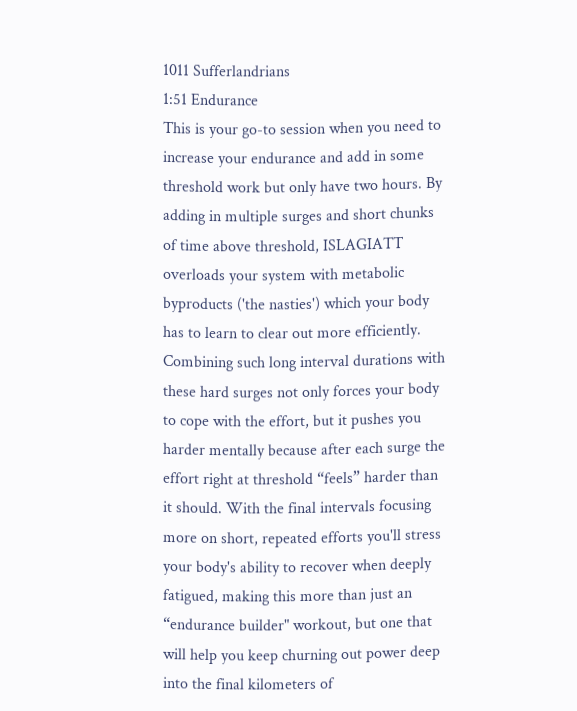1011 Sufferlandrians
1:51 Endurance
This is your go-to session when you need to increase your endurance and add in some threshold work but only have two hours. By adding in multiple surges and short chunks of time above threshold, ISLAGIATT overloads your system with metabolic byproducts ('the nasties') which your body has to learn to clear out more efficiently. Combining such long interval durations with these hard surges not only forces your body to cope with the effort, but it pushes you harder mentally because after each surge the effort right at threshold “feels” harder than it should. With the final intervals focusing more on short, repeated efforts you'll stress your body's ability to recover when deeply fatigued, making this more than just an “endurance builder" workout, but one that will help you keep churning out power deep into the final kilometers of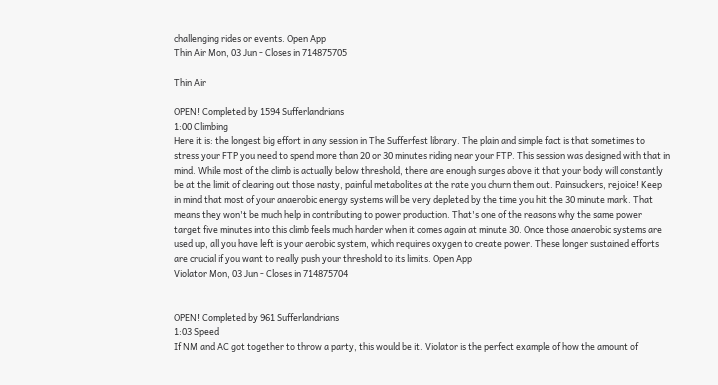challenging rides or events. Open App
Thin Air Mon, 03 Jun - Closes in 714875705

Thin Air

OPEN! Completed by 1594 Sufferlandrians
1:00 Climbing
Here it is: the longest big effort in any session in The Sufferfest library. The plain and simple fact is that sometimes to stress your FTP you need to spend more than 20 or 30 minutes riding near your FTP. This session was designed with that in mind. While most of the climb is actually below threshold, there are enough surges above it that your body will constantly be at the limit of clearing out those nasty, painful metabolites at the rate you churn them out. Painsuckers, rejoice! Keep in mind that most of your anaerobic energy systems will be very depleted by the time you hit the 30 minute mark. That means they won't be much help in contributing to power production. That's one of the reasons why the same power target five minutes into this climb feels much harder when it comes again at minute 30. Once those anaerobic systems are used up, all you have left is your aerobic system, which requires oxygen to create power. These longer sustained efforts are crucial if you want to really push your threshold to its limits. Open App
Violator Mon, 03 Jun - Closes in 714875704


OPEN! Completed by 961 Sufferlandrians
1:03 Speed
If NM and AC got together to throw a party, this would be it. Violator is the perfect example of how the amount of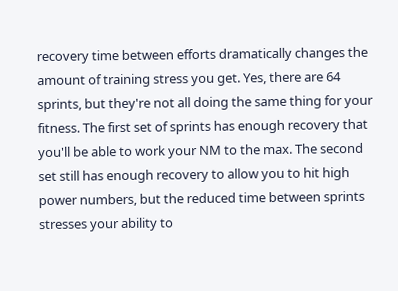recovery time between efforts dramatically changes the amount of training stress you get. Yes, there are 64 sprints, but they're not all doing the same thing for your fitness. The first set of sprints has enough recovery that you'll be able to work your NM to the max. The second set still has enough recovery to allow you to hit high power numbers, but the reduced time between sprints stresses your ability to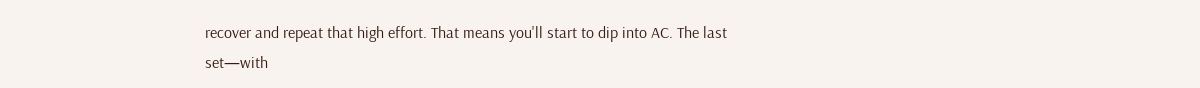recover and repeat that high effort. That means you'll start to dip into AC. The last set—with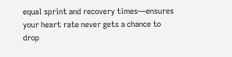equal sprint and recovery times—ensures your heart rate never gets a chance to drop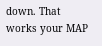down. That works your MAP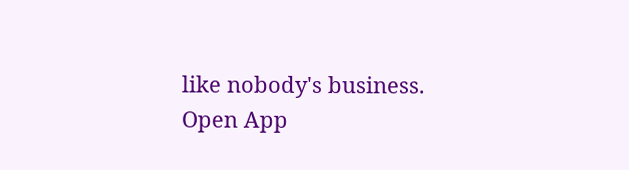like nobody's business. Open App